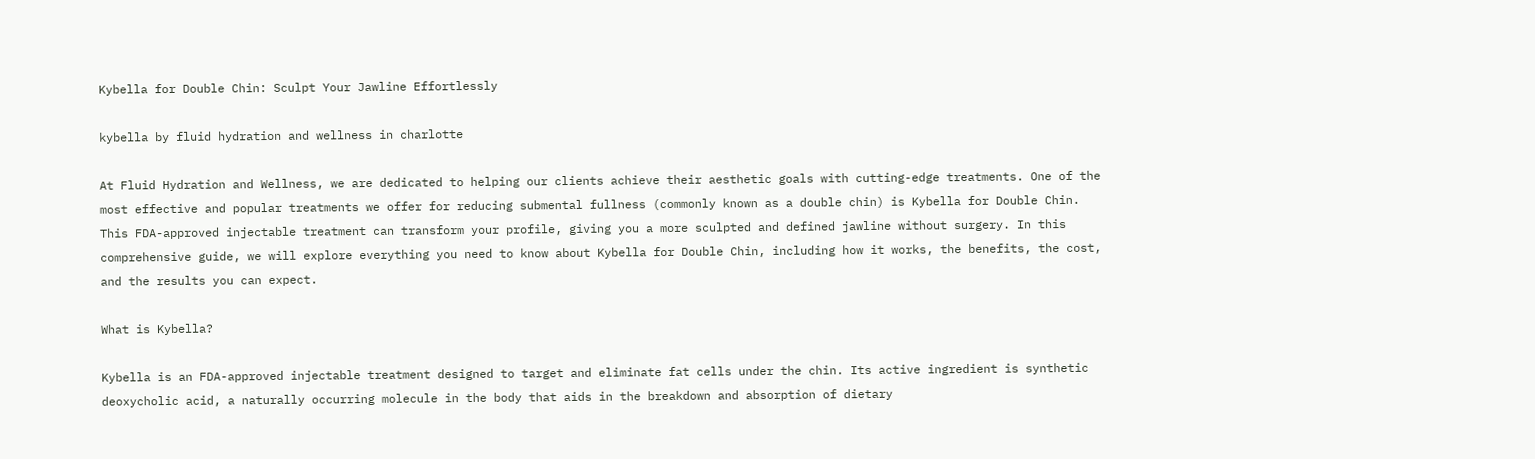Kybella for Double Chin: Sculpt Your Jawline Effortlessly

kybella by fluid hydration and wellness in charlotte

At Fluid Hydration and Wellness, we are dedicated to helping our clients achieve their aesthetic goals with cutting-edge treatments. One of the most effective and popular treatments we offer for reducing submental fullness (commonly known as a double chin) is Kybella for Double Chin. This FDA-approved injectable treatment can transform your profile, giving you a more sculpted and defined jawline without surgery. In this comprehensive guide, we will explore everything you need to know about Kybella for Double Chin, including how it works, the benefits, the cost, and the results you can expect.

What is Kybella?

Kybella is an FDA-approved injectable treatment designed to target and eliminate fat cells under the chin. Its active ingredient is synthetic deoxycholic acid, a naturally occurring molecule in the body that aids in the breakdown and absorption of dietary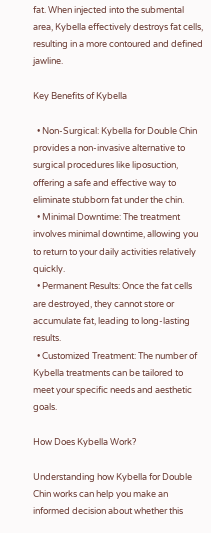fat. When injected into the submental area, Kybella effectively destroys fat cells, resulting in a more contoured and defined jawline.

Key Benefits of Kybella

  • Non-Surgical: Kybella for Double Chin provides a non-invasive alternative to surgical procedures like liposuction, offering a safe and effective way to eliminate stubborn fat under the chin.
  • Minimal Downtime: The treatment involves minimal downtime, allowing you to return to your daily activities relatively quickly.
  • Permanent Results: Once the fat cells are destroyed, they cannot store or accumulate fat, leading to long-lasting results.
  • Customized Treatment: The number of Kybella treatments can be tailored to meet your specific needs and aesthetic goals.

How Does Kybella Work?

Understanding how Kybella for Double Chin works can help you make an informed decision about whether this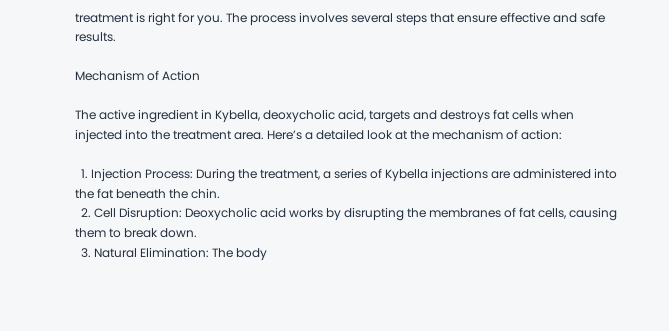treatment is right for you. The process involves several steps that ensure effective and safe results.

Mechanism of Action

The active ingredient in Kybella, deoxycholic acid, targets and destroys fat cells when injected into the treatment area. Here’s a detailed look at the mechanism of action:

  1. Injection Process: During the treatment, a series of Kybella injections are administered into the fat beneath the chin.
  2. Cell Disruption: Deoxycholic acid works by disrupting the membranes of fat cells, causing them to break down.
  3. Natural Elimination: The body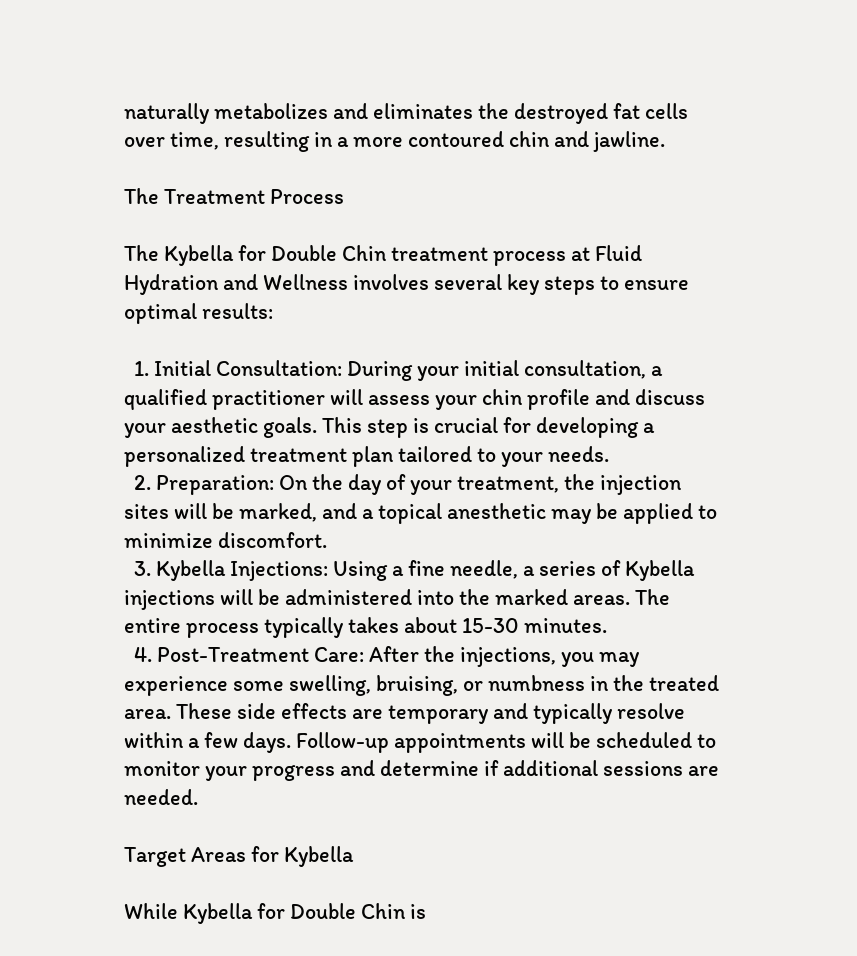naturally metabolizes and eliminates the destroyed fat cells over time, resulting in a more contoured chin and jawline.

The Treatment Process

The Kybella for Double Chin treatment process at Fluid Hydration and Wellness involves several key steps to ensure optimal results:

  1. Initial Consultation: During your initial consultation, a qualified practitioner will assess your chin profile and discuss your aesthetic goals. This step is crucial for developing a personalized treatment plan tailored to your needs.
  2. Preparation: On the day of your treatment, the injection sites will be marked, and a topical anesthetic may be applied to minimize discomfort.
  3. Kybella Injections: Using a fine needle, a series of Kybella injections will be administered into the marked areas. The entire process typically takes about 15-30 minutes.
  4. Post-Treatment Care: After the injections, you may experience some swelling, bruising, or numbness in the treated area. These side effects are temporary and typically resolve within a few days. Follow-up appointments will be scheduled to monitor your progress and determine if additional sessions are needed.

Target Areas for Kybella

While Kybella for Double Chin is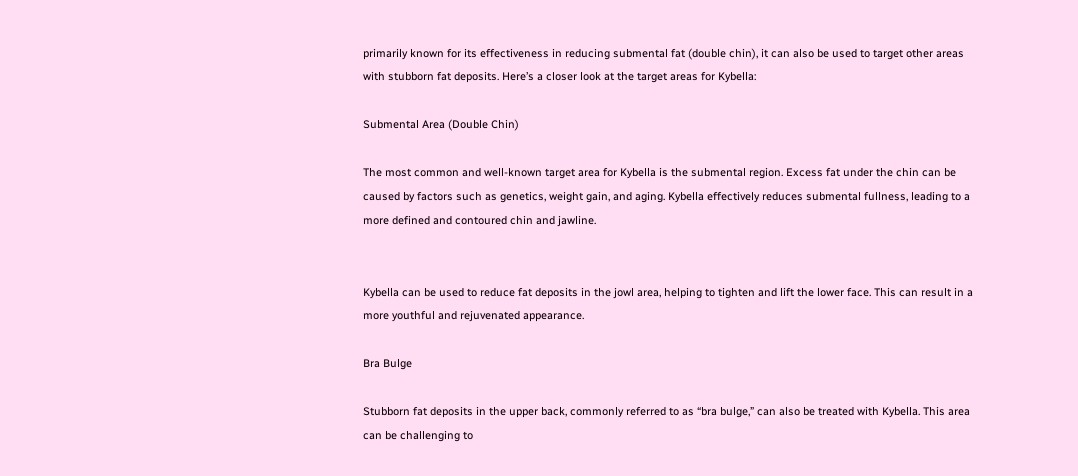primarily known for its effectiveness in reducing submental fat (double chin), it can also be used to target other areas with stubborn fat deposits. Here’s a closer look at the target areas for Kybella:

Submental Area (Double Chin)

The most common and well-known target area for Kybella is the submental region. Excess fat under the chin can be caused by factors such as genetics, weight gain, and aging. Kybella effectively reduces submental fullness, leading to a more defined and contoured chin and jawline.


Kybella can be used to reduce fat deposits in the jowl area, helping to tighten and lift the lower face. This can result in a more youthful and rejuvenated appearance.

Bra Bulge

Stubborn fat deposits in the upper back, commonly referred to as “bra bulge,” can also be treated with Kybella. This area can be challenging to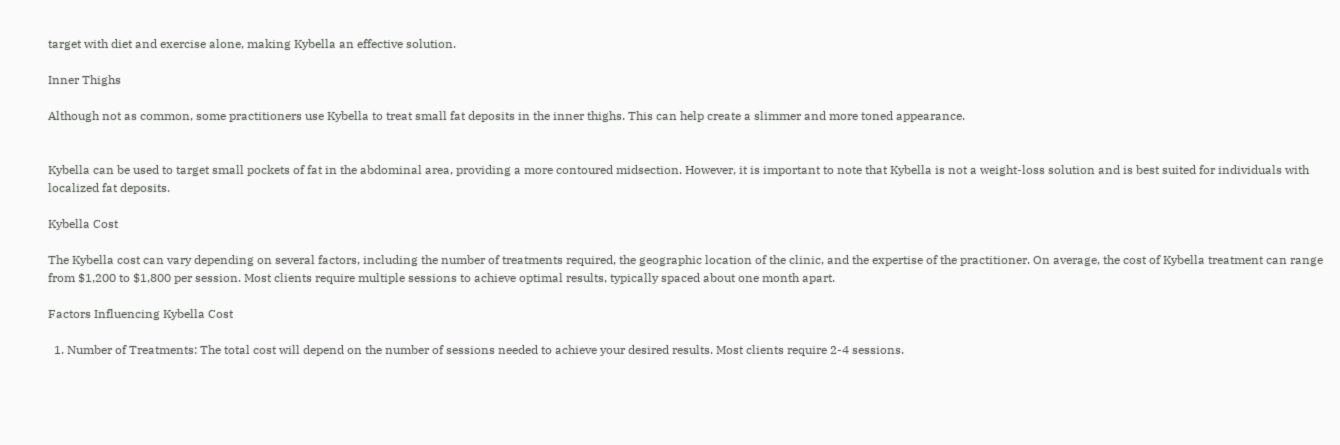target with diet and exercise alone, making Kybella an effective solution.

Inner Thighs

Although not as common, some practitioners use Kybella to treat small fat deposits in the inner thighs. This can help create a slimmer and more toned appearance.


Kybella can be used to target small pockets of fat in the abdominal area, providing a more contoured midsection. However, it is important to note that Kybella is not a weight-loss solution and is best suited for individuals with localized fat deposits.

Kybella Cost

The Kybella cost can vary depending on several factors, including the number of treatments required, the geographic location of the clinic, and the expertise of the practitioner. On average, the cost of Kybella treatment can range from $1,200 to $1,800 per session. Most clients require multiple sessions to achieve optimal results, typically spaced about one month apart.

Factors Influencing Kybella Cost

  1. Number of Treatments: The total cost will depend on the number of sessions needed to achieve your desired results. Most clients require 2-4 sessions.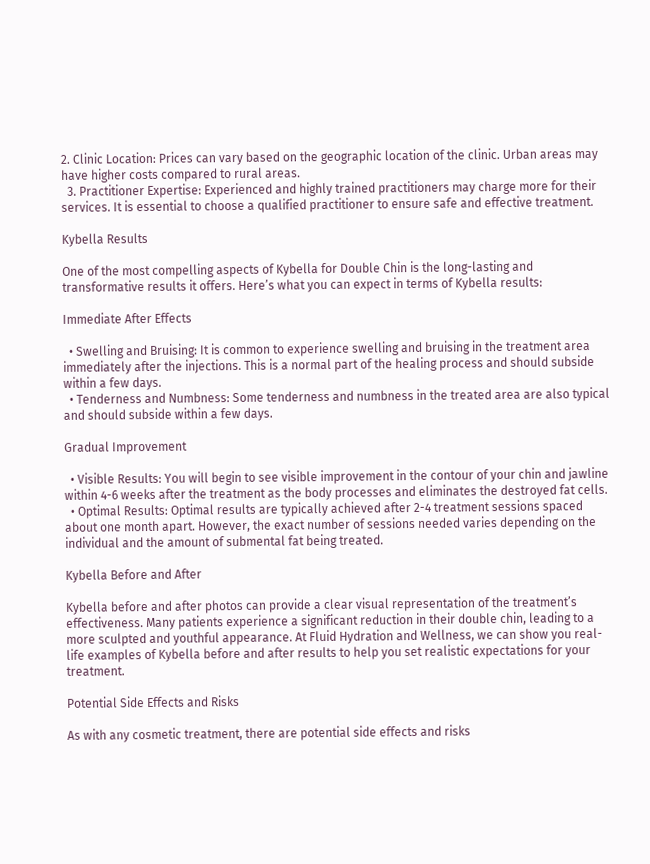2. Clinic Location: Prices can vary based on the geographic location of the clinic. Urban areas may have higher costs compared to rural areas.
  3. Practitioner Expertise: Experienced and highly trained practitioners may charge more for their services. It is essential to choose a qualified practitioner to ensure safe and effective treatment.

Kybella Results

One of the most compelling aspects of Kybella for Double Chin is the long-lasting and transformative results it offers. Here’s what you can expect in terms of Kybella results:

Immediate After Effects

  • Swelling and Bruising: It is common to experience swelling and bruising in the treatment area immediately after the injections. This is a normal part of the healing process and should subside within a few days.
  • Tenderness and Numbness: Some tenderness and numbness in the treated area are also typical and should subside within a few days.

Gradual Improvement

  • Visible Results: You will begin to see visible improvement in the contour of your chin and jawline within 4-6 weeks after the treatment as the body processes and eliminates the destroyed fat cells.
  • Optimal Results: Optimal results are typically achieved after 2-4 treatment sessions spaced about one month apart. However, the exact number of sessions needed varies depending on the individual and the amount of submental fat being treated.

Kybella Before and After

Kybella before and after photos can provide a clear visual representation of the treatment’s effectiveness. Many patients experience a significant reduction in their double chin, leading to a more sculpted and youthful appearance. At Fluid Hydration and Wellness, we can show you real-life examples of Kybella before and after results to help you set realistic expectations for your treatment.

Potential Side Effects and Risks

As with any cosmetic treatment, there are potential side effects and risks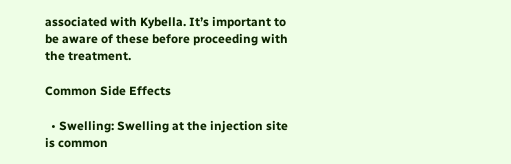associated with Kybella. It’s important to be aware of these before proceeding with the treatment.

Common Side Effects

  • Swelling: Swelling at the injection site is common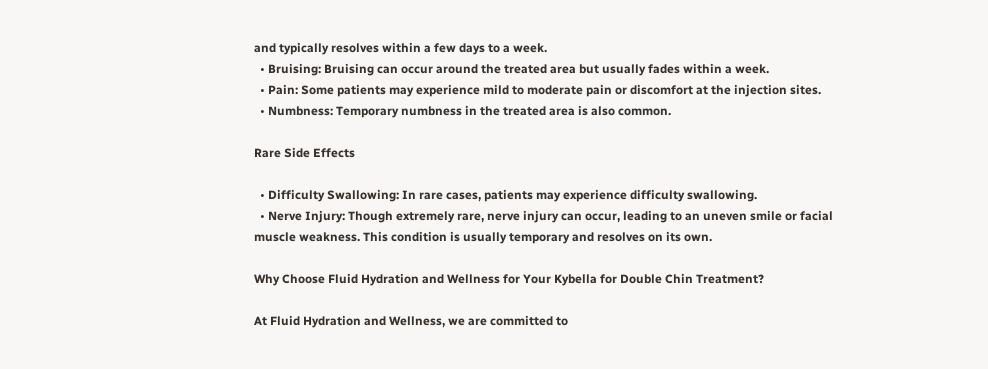and typically resolves within a few days to a week.
  • Bruising: Bruising can occur around the treated area but usually fades within a week.
  • Pain: Some patients may experience mild to moderate pain or discomfort at the injection sites.
  • Numbness: Temporary numbness in the treated area is also common.

Rare Side Effects

  • Difficulty Swallowing: In rare cases, patients may experience difficulty swallowing.
  • Nerve Injury: Though extremely rare, nerve injury can occur, leading to an uneven smile or facial muscle weakness. This condition is usually temporary and resolves on its own.

Why Choose Fluid Hydration and Wellness for Your Kybella for Double Chin Treatment?

At Fluid Hydration and Wellness, we are committed to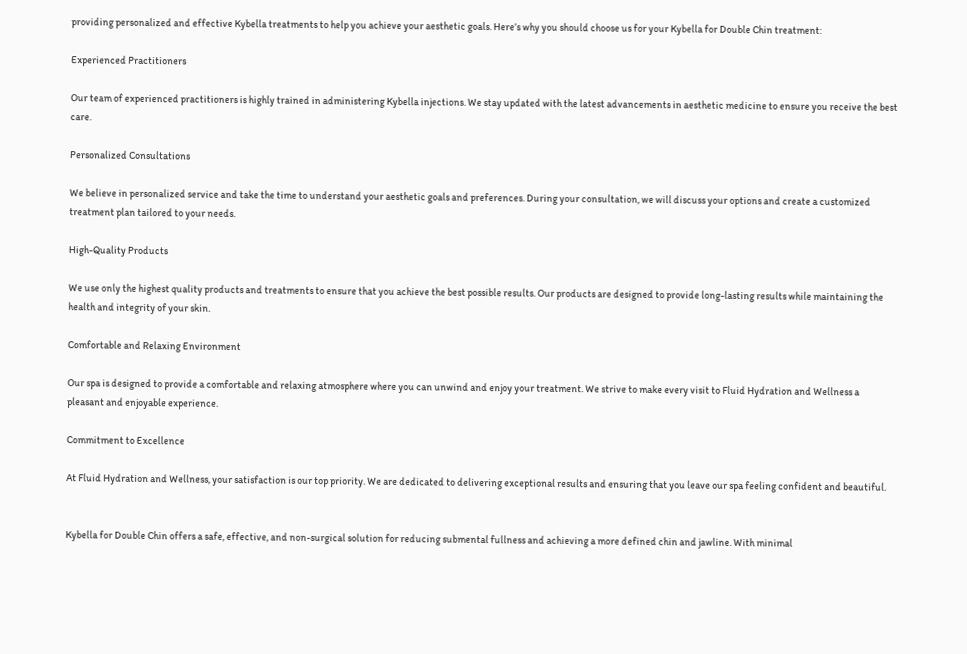providing personalized and effective Kybella treatments to help you achieve your aesthetic goals. Here’s why you should choose us for your Kybella for Double Chin treatment:

Experienced Practitioners

Our team of experienced practitioners is highly trained in administering Kybella injections. We stay updated with the latest advancements in aesthetic medicine to ensure you receive the best care.

Personalized Consultations

We believe in personalized service and take the time to understand your aesthetic goals and preferences. During your consultation, we will discuss your options and create a customized treatment plan tailored to your needs.

High-Quality Products

We use only the highest quality products and treatments to ensure that you achieve the best possible results. Our products are designed to provide long-lasting results while maintaining the health and integrity of your skin.

Comfortable and Relaxing Environment

Our spa is designed to provide a comfortable and relaxing atmosphere where you can unwind and enjoy your treatment. We strive to make every visit to Fluid Hydration and Wellness a pleasant and enjoyable experience.

Commitment to Excellence

At Fluid Hydration and Wellness, your satisfaction is our top priority. We are dedicated to delivering exceptional results and ensuring that you leave our spa feeling confident and beautiful.


Kybella for Double Chin offers a safe, effective, and non-surgical solution for reducing submental fullness and achieving a more defined chin and jawline. With minimal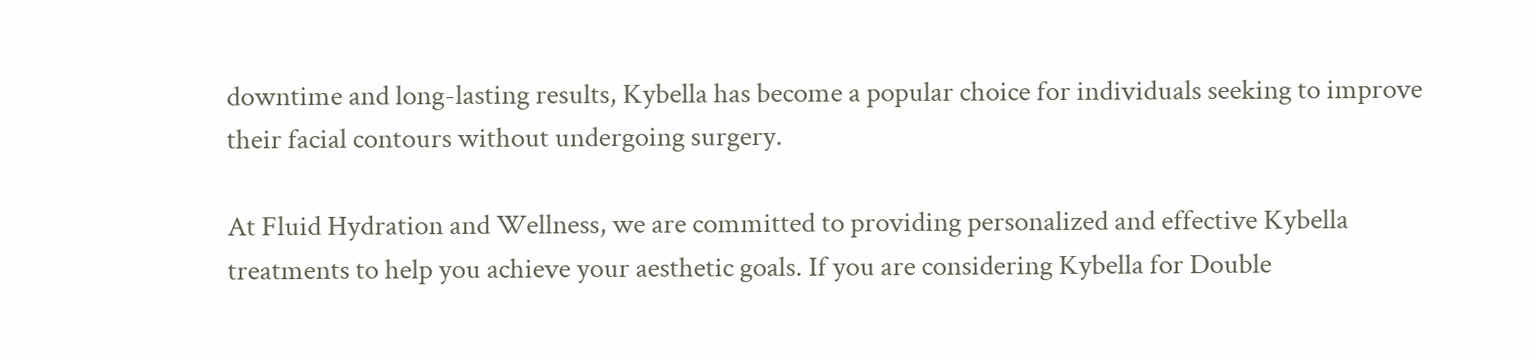downtime and long-lasting results, Kybella has become a popular choice for individuals seeking to improve their facial contours without undergoing surgery.

At Fluid Hydration and Wellness, we are committed to providing personalized and effective Kybella treatments to help you achieve your aesthetic goals. If you are considering Kybella for Double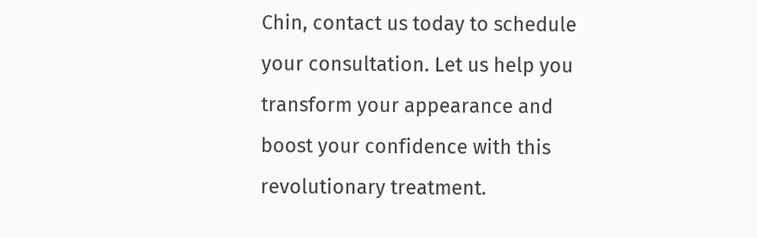Chin, contact us today to schedule your consultation. Let us help you transform your appearance and boost your confidence with this revolutionary treatment.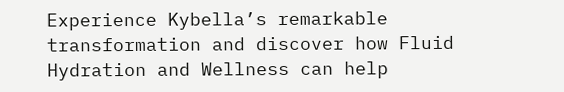Experience Kybella’s remarkable transformation and discover how Fluid Hydration and Wellness can help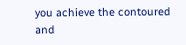you achieve the contoured and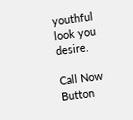youthful look you desire.

Call Now Button